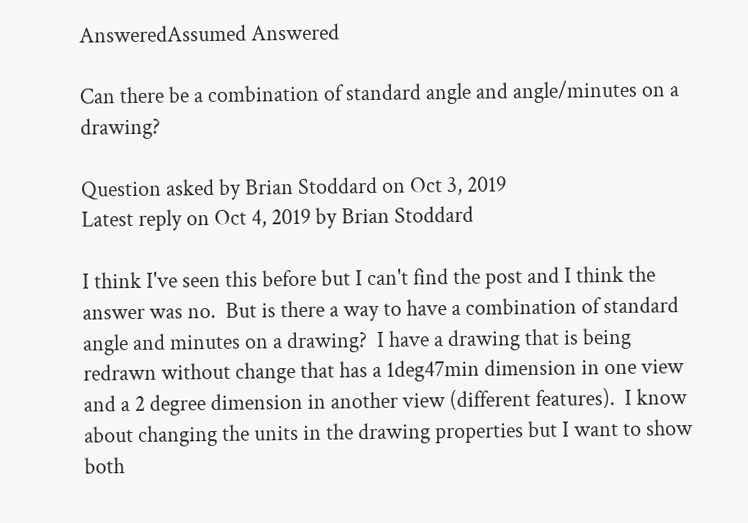AnsweredAssumed Answered

Can there be a combination of standard angle and angle/minutes on a drawing?

Question asked by Brian Stoddard on Oct 3, 2019
Latest reply on Oct 4, 2019 by Brian Stoddard

I think I've seen this before but I can't find the post and I think the answer was no.  But is there a way to have a combination of standard angle and minutes on a drawing?  I have a drawing that is being redrawn without change that has a 1deg47min dimension in one view and a 2 degree dimension in another view (different features).  I know about changing the units in the drawing properties but I want to show both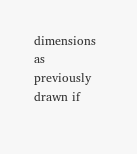dimensions as previously drawn if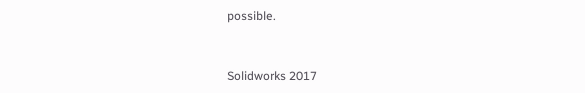possible.


Solidworks 2017